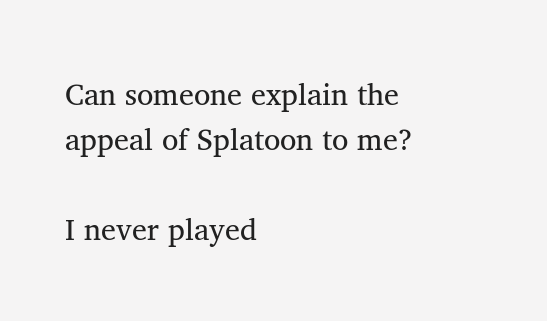Can someone explain the appeal of Splatoon to me?

I never played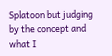Splatoon but judging by the concept and what I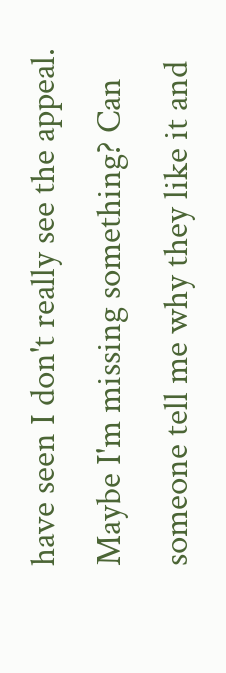have seen I don't really see the appeal. Maybe I'm missing something? Can someone tell me why they like it and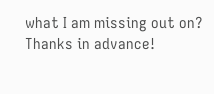what I am missing out on? Thanks in advance!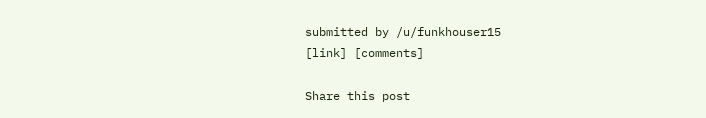submitted by /u/funkhouser15
[link] [comments]

Share this post